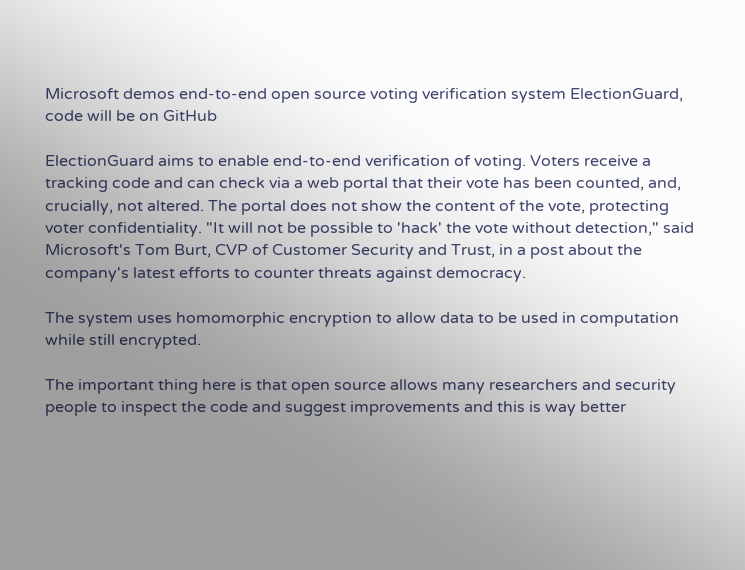Microsoft demos end-to-end open source voting verification system ElectionGuard, code will be on GitHub

ElectionGuard aims to enable end-to-end verification of voting. Voters receive a tracking code and can check via a web portal that their vote has been counted, and, crucially, not altered. The portal does not show the content of the vote, protecting voter confidentiality. "It will not be possible to 'hack' the vote without detection," said Microsoft's Tom Burt, CVP of Customer Security and Trust, in a post about the company's latest efforts to counter threats against democracy.

The system uses homomorphic encryption to allow data to be used in computation while still encrypted.

The important thing here is that open source allows many researchers and security people to inspect the code and suggest improvements and this is way better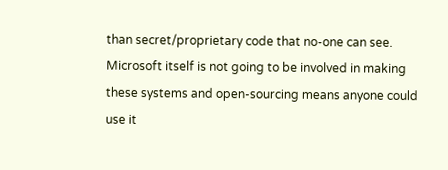than secret/proprietary code that no-one can see. Microsoft itself is not going to be involved in making these systems and open-sourcing means anyone could use it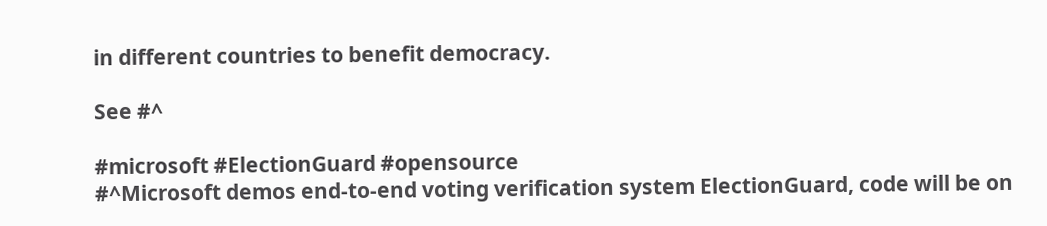in different countries to benefit democracy.

See #^

#microsoft #ElectionGuard #opensource
#^Microsoft demos end-to-end voting verification system ElectionGuard, code will be on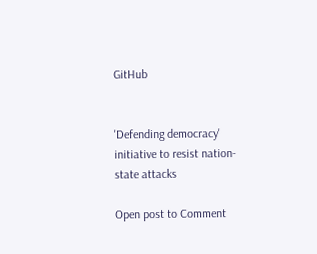GitHub


'Defending democracy' initiative to resist nation-state attacks

Open post to Comment